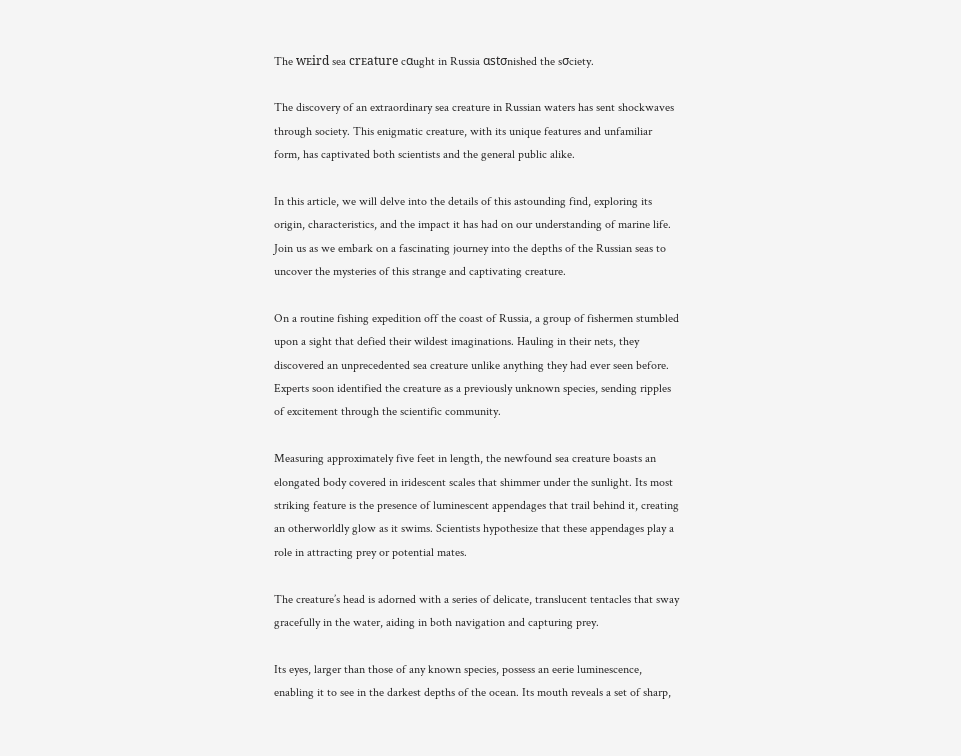The wᴇird sea crᴇature cαught in Russia αstσnished the sσciety.

The discovery of an extraordinary sea creature in Russian waters has sent shockwaves through society. This enigmatic creature, with its unique features and unfamiliar form, has captivated both scientists and the general public alike.

In this article, we will delve into the details of this astounding find, exploring its origin, characteristics, and the impact it has had on our understanding of marine life. Join us as we embark on a fascinating journey into the depths of the Russian seas to uncover the mysteries of this strange and captivating creature.

On a routine fishing expedition off the coast of Russia, a group of fishermen stumbled upon a sight that defied their wildest imaginations. Hauling in their nets, they discovered an unprecedented sea creature unlike anything they had ever seen before. Experts soon identified the creature as a previously unknown species, sending ripples of excitement through the scientific community.

Measuring approximately five feet in length, the newfound sea creature boasts an elongated body covered in iridescent scales that shimmer under the sunlight. Its most striking feature is the presence of luminescent appendages that trail behind it, creating an otherworldly glow as it swims. Scientists hypothesize that these appendages play a role in attracting prey or potential mates.

The creature’s head is adorned with a series of delicate, translucent tentacles that sway gracefully in the water, aiding in both navigation and capturing prey.

Its eyes, larger than those of any known species, possess an eerie luminescence, enabling it to see in the darkest depths of the ocean. Its mouth reveals a set of sharp,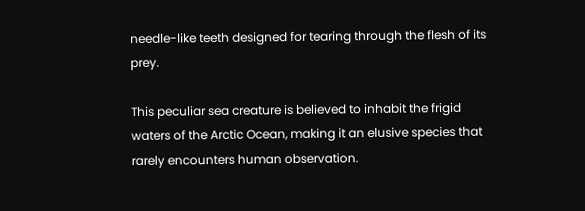needle-like teeth designed for tearing through the flesh of its prey.

This peculiar sea creature is believed to inhabit the frigid waters of the Arctic Ocean, making it an elusive species that rarely encounters human observation.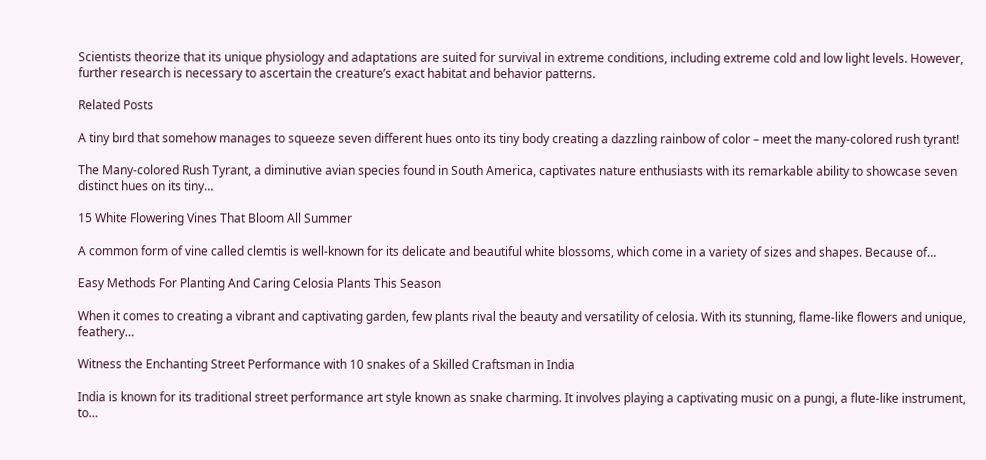Scientists theorize that its unique physiology and adaptations are suited for survival in extreme conditions, including extreme cold and low light levels. However, further research is necessary to ascertain the creature’s exact habitat and behavior patterns.

Related Posts

A tiny bırd that somehow manages to squeeze seven different hues onto its tiny body creating a dazzling rainbow of color – meet the many-colored rush tyrant!

The Many-colored Rush Tyrant, a diminutive avian species found in South America, captivates nature enthusiasts with its remarkable ability to showcase seven distinct hues on its tiny…

15 White Flowering Vines That Bloom All Summer

A common form of vine called clemtis is well-known for its delicate and beautiful white blossoms, which come in a variety of sizes and shapes. Because of…

Easy Methods For Planting And Caring Celosia Plants This Season

When it comes to creating a vibrant and captivating garden, few plants rival the beauty and versatility of celosia. With its stunning, flame-like flowers and unique, feathery…

Witness the Enchanting Street Performance with 10 snakes of a Skilled Craftsman in India

India is known for its traditional street performance art style known as snake charming. It involves playing a captivating music on a pungi, a flute-like instrument, to…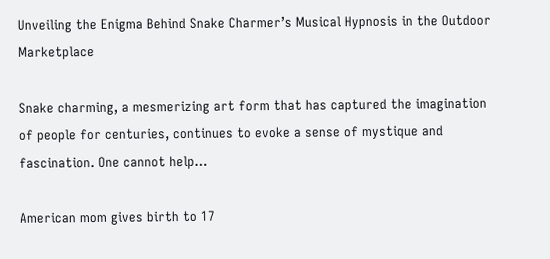Unveiling the Enigma Behind Snake Charmer’s Musical Hypnosis in the Outdoor Marketplace

Snake charming, a mesmerizing art form that has captured the imagination of people for centuries, continues to evoke a sense of mystique and fascination. One cannot help…

American mom gives birth to 17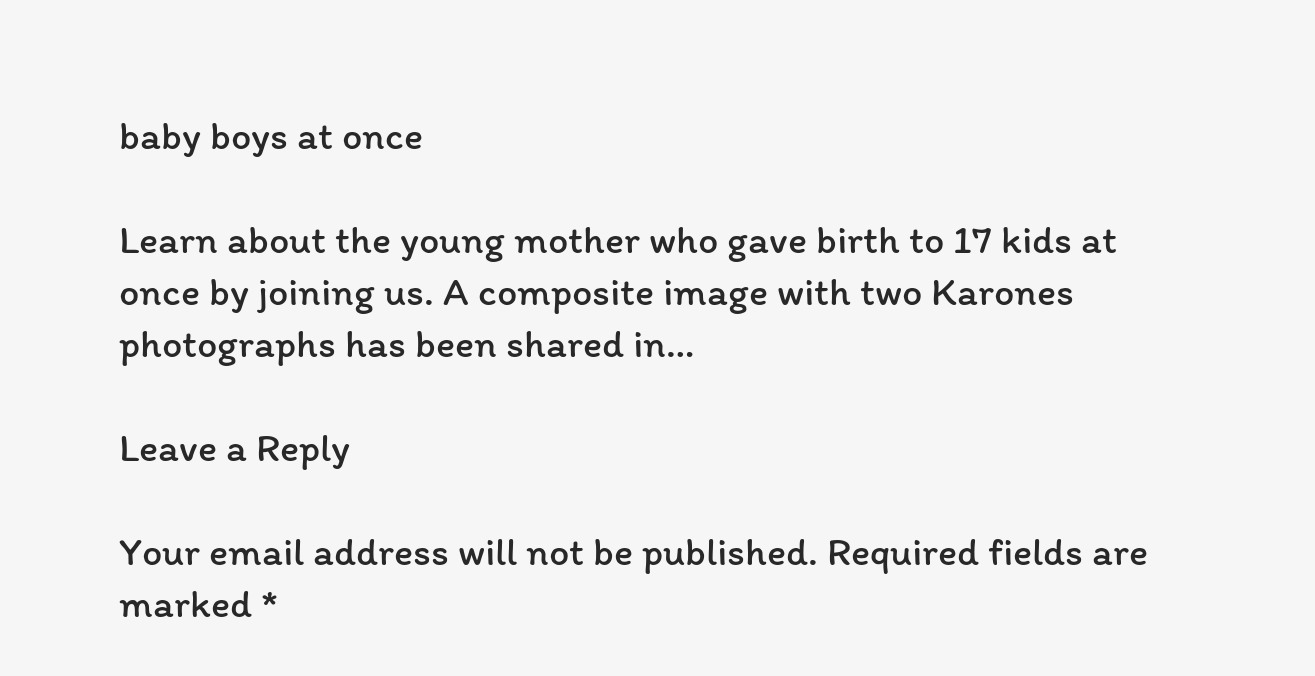baby boys at once

Learn about the young mother who gave birth to 17 kids at once by joining us. A composite image with two Karones photographs has been shared in…

Leave a Reply

Your email address will not be published. Required fields are marked *